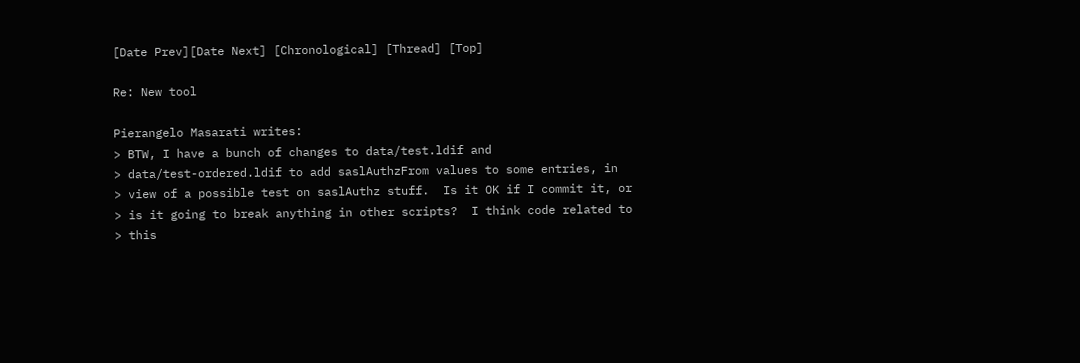[Date Prev][Date Next] [Chronological] [Thread] [Top]

Re: New tool

Pierangelo Masarati writes:
> BTW, I have a bunch of changes to data/test.ldif and
> data/test-ordered.ldif to add saslAuthzFrom values to some entries, in
> view of a possible test on saslAuthz stuff.  Is it OK if I commit it, or
> is it going to break anything in other scripts?  I think code related to
> this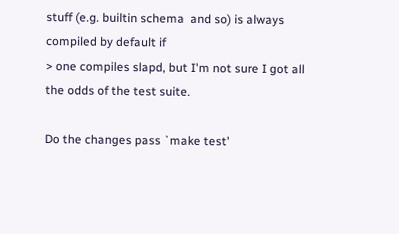stuff (e.g. builtin schema  and so) is always compiled by default if
> one compiles slapd, but I'm not sure I got all the odds of the test suite.

Do the changes pass `make test'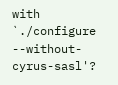with `./configure --without-cyrus-sasl'?